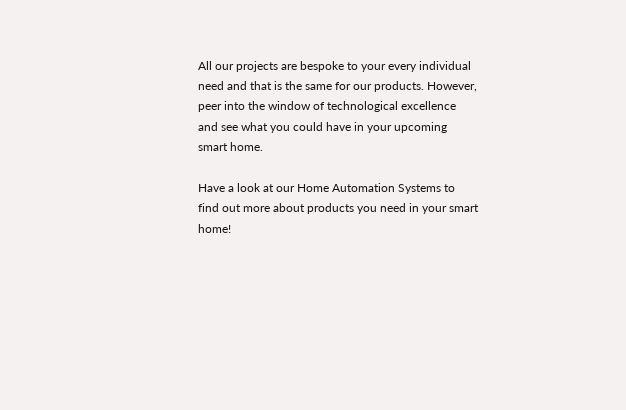All our projects are bespoke to your every individual need and that is the same for our products. However, peer into the window of technological excellence and see what you could have in your upcoming smart home.

Have a look at our Home Automation Systems to find out more about products you need in your smart home!